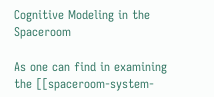Cognitive Modeling in the Spaceroom

As one can find in examining the [[spaceroom-system-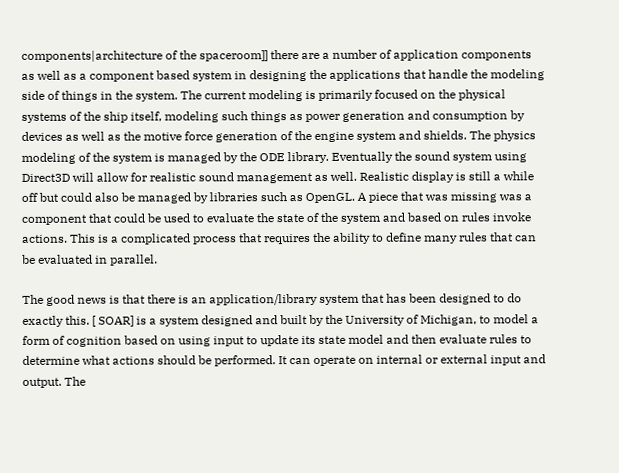components|architecture of the spaceroom]] there are a number of application components as well as a component based system in designing the applications that handle the modeling side of things in the system. The current modeling is primarily focused on the physical systems of the ship itself, modeling such things as power generation and consumption by devices as well as the motive force generation of the engine system and shields. The physics modeling of the system is managed by the ODE library. Eventually the sound system using Direct3D will allow for realistic sound management as well. Realistic display is still a while off but could also be managed by libraries such as OpenGL. A piece that was missing was a component that could be used to evaluate the state of the system and based on rules invoke actions. This is a complicated process that requires the ability to define many rules that can be evaluated in parallel.

The good news is that there is an application/library system that has been designed to do exactly this. [ SOAR] is a system designed and built by the University of Michigan, to model a form of cognition based on using input to update its state model and then evaluate rules to determine what actions should be performed. It can operate on internal or external input and output. The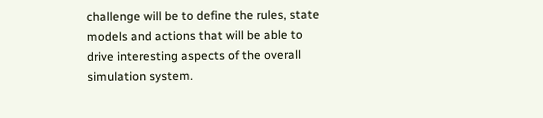challenge will be to define the rules, state models and actions that will be able to drive interesting aspects of the overall simulation system.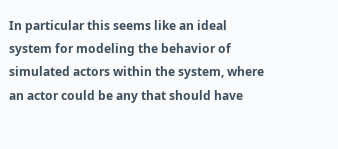In particular this seems like an ideal system for modeling the behavior of simulated actors within the system, where an actor could be any that should have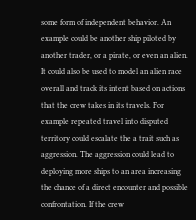some form of independent behavior. An example could be another ship piloted by another trader, or a pirate, or even an alien. It could also be used to model an alien race overall and track its intent based on actions that the crew takes in its travels. For example repeated travel into disputed territory could escalate the a trait such as aggression. The aggression could lead to deploying more ships to an area increasing the chance of a direct encounter and possible confrontation. If the crew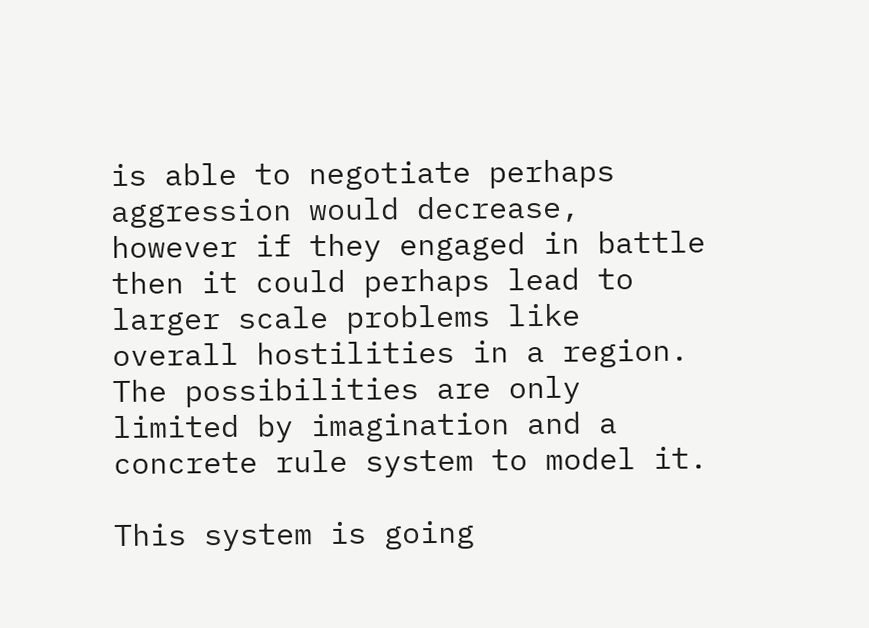is able to negotiate perhaps aggression would decrease, however if they engaged in battle then it could perhaps lead to larger scale problems like overall hostilities in a region. The possibilities are only limited by imagination and a concrete rule system to model it.

This system is going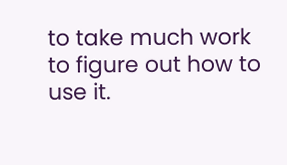to take much work to figure out how to use it.